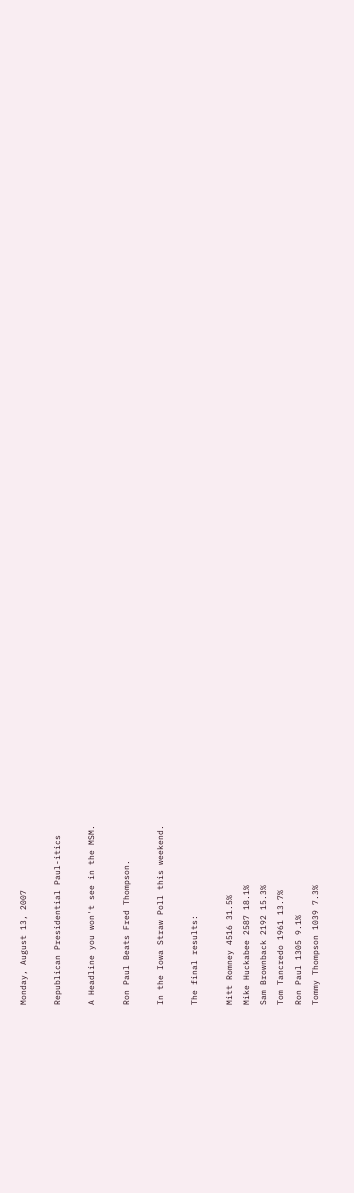Monday, August 13, 2007

Republican Presidential Paul-itics

A Headline you won't see in the MSM.

Ron Paul Beats Fred Thompson.

In the Iowa Straw Poll this weekend.

The final results:

Mitt Romney 4516 31.5%
Mike Huckabee 2587 18.1%
Sam Brownback 2192 15.3%
Tom Tancredo 1961 13.7%
Ron Paul 1305 9.1%
Tommy Thompson 1039 7.3%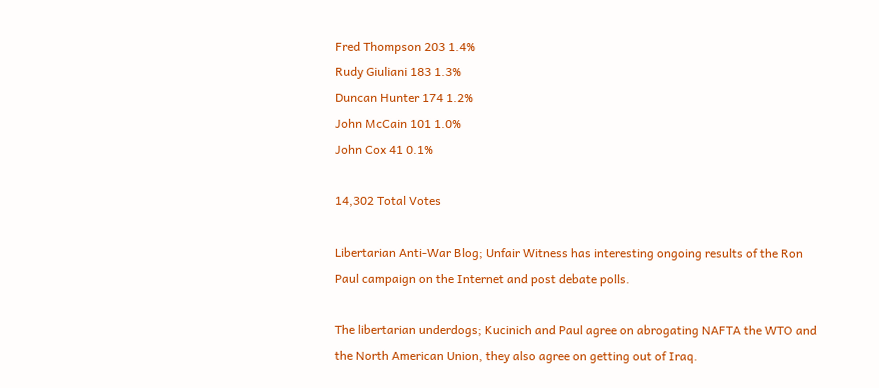Fred Thompson 203 1.4%
Rudy Giuliani 183 1.3%
Duncan Hunter 174 1.2%
John McCain 101 1.0%
John Cox 41 0.1%

14,302 Total Votes

Libertarian Anti-War Blog; Unfair Witness has interesting ongoing results of the Ron Paul campaign on the Internet and post debate polls.

The libertarian underdogs; Kucinich and Paul agree on abrogating NAFTA the WTO and the North American Union, they also agree on getting out of Iraq.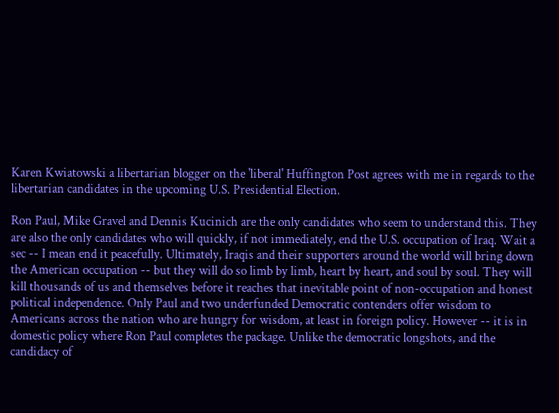Karen Kwiatowski a libertarian blogger on the 'liberal' Huffington Post agrees with me in regards to the libertarian candidates in the upcoming U.S. Presidential Election.

Ron Paul, Mike Gravel and Dennis Kucinich are the only candidates who seem to understand this. They are also the only candidates who will quickly, if not immediately, end the U.S. occupation of Iraq. Wait a sec -- I mean end it peacefully. Ultimately, Iraqis and their supporters around the world will bring down the American occupation -- but they will do so limb by limb, heart by heart, and soul by soul. They will kill thousands of us and themselves before it reaches that inevitable point of non-occupation and honest political independence. Only Paul and two underfunded Democratic contenders offer wisdom to Americans across the nation who are hungry for wisdom, at least in foreign policy. However -- it is in domestic policy where Ron Paul completes the package. Unlike the democratic longshots, and the candidacy of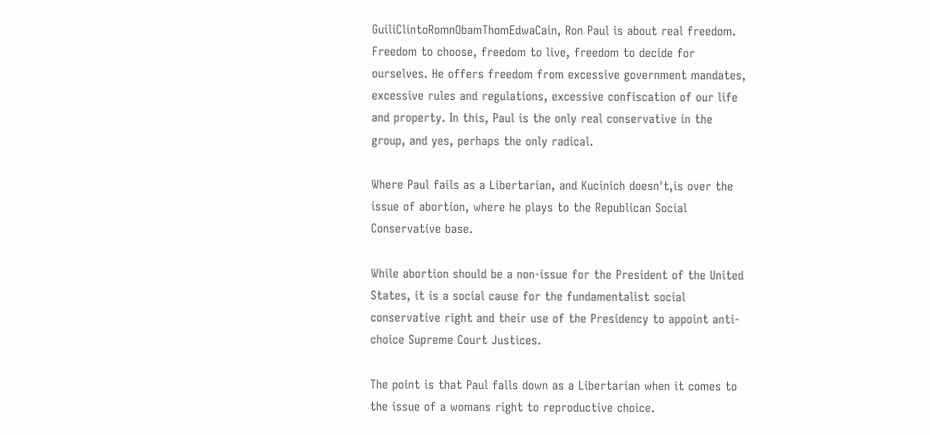GuiliClintoRomnObamThomEdwaCain, Ron Paul is about real freedom. Freedom to choose, freedom to live, freedom to decide for ourselves. He offers freedom from excessive government mandates, excessive rules and regulations, excessive confiscation of our life and property. In this, Paul is the only real conservative in the group, and yes, perhaps the only radical.

Where Paul fails as a Libertarian, and Kucinich doesn't,is over the issue of abortion, where he plays to the Republican Social Conservative base.

While abortion should be a non-issue for the President of the United States, it is a social cause for the fundamentalist social conservative right and their use of the Presidency to appoint anti-choice Supreme Court Justices.

The point is that Paul falls down as a Libertarian when it comes to the issue of a womans right to reproductive choice.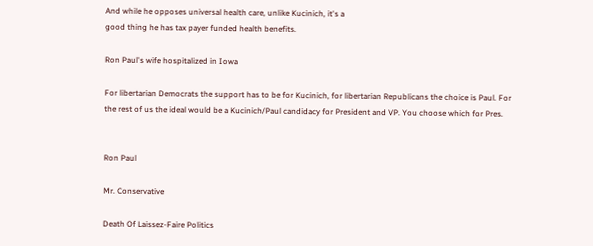And while he opposes universal health care, unlike Kucinich, it's a
good thing he has tax payer funded health benefits.

Ron Paul's wife hospitalized in Iowa

For libertarian Democrats the support has to be for Kucinich, for libertarian Republicans the choice is Paul. For the rest of us the ideal would be a Kucinich/Paul candidacy for President and VP. You choose which for Pres.


Ron Paul

Mr. Conservative

Death Of Laissez-Faire Politics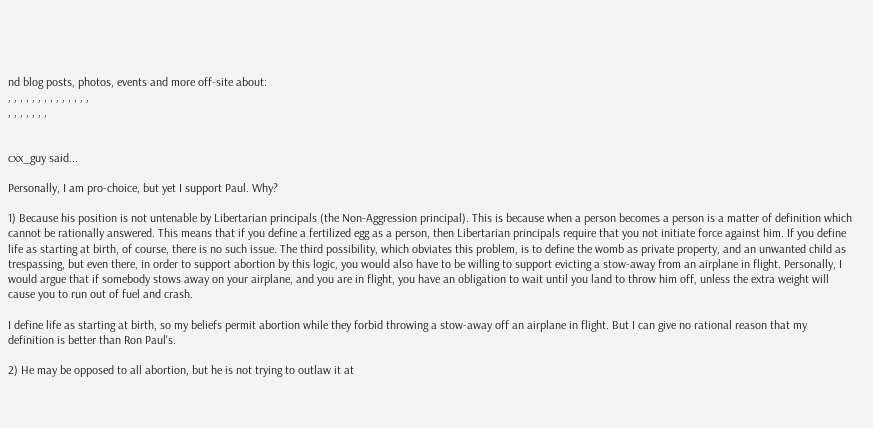nd blog posts, photos, events and more off-site about:
, , , , , , , , , , , , , ,
, , , , , , ,


cxx_guy said...

Personally, I am pro-choice, but yet I support Paul. Why?

1) Because his position is not untenable by Libertarian principals (the Non-Aggression principal). This is because when a person becomes a person is a matter of definition which cannot be rationally answered. This means that if you define a fertilized egg as a person, then Libertarian principals require that you not initiate force against him. If you define life as starting at birth, of course, there is no such issue. The third possibility, which obviates this problem, is to define the womb as private property, and an unwanted child as trespassing, but even there, in order to support abortion by this logic, you would also have to be willing to support evicting a stow-away from an airplane in flight. Personally, I would argue that if somebody stows away on your airplane, and you are in flight, you have an obligation to wait until you land to throw him off, unless the extra weight will cause you to run out of fuel and crash.

I define life as starting at birth, so my beliefs permit abortion while they forbid throwing a stow-away off an airplane in flight. But I can give no rational reason that my definition is better than Ron Paul's.

2) He may be opposed to all abortion, but he is not trying to outlaw it at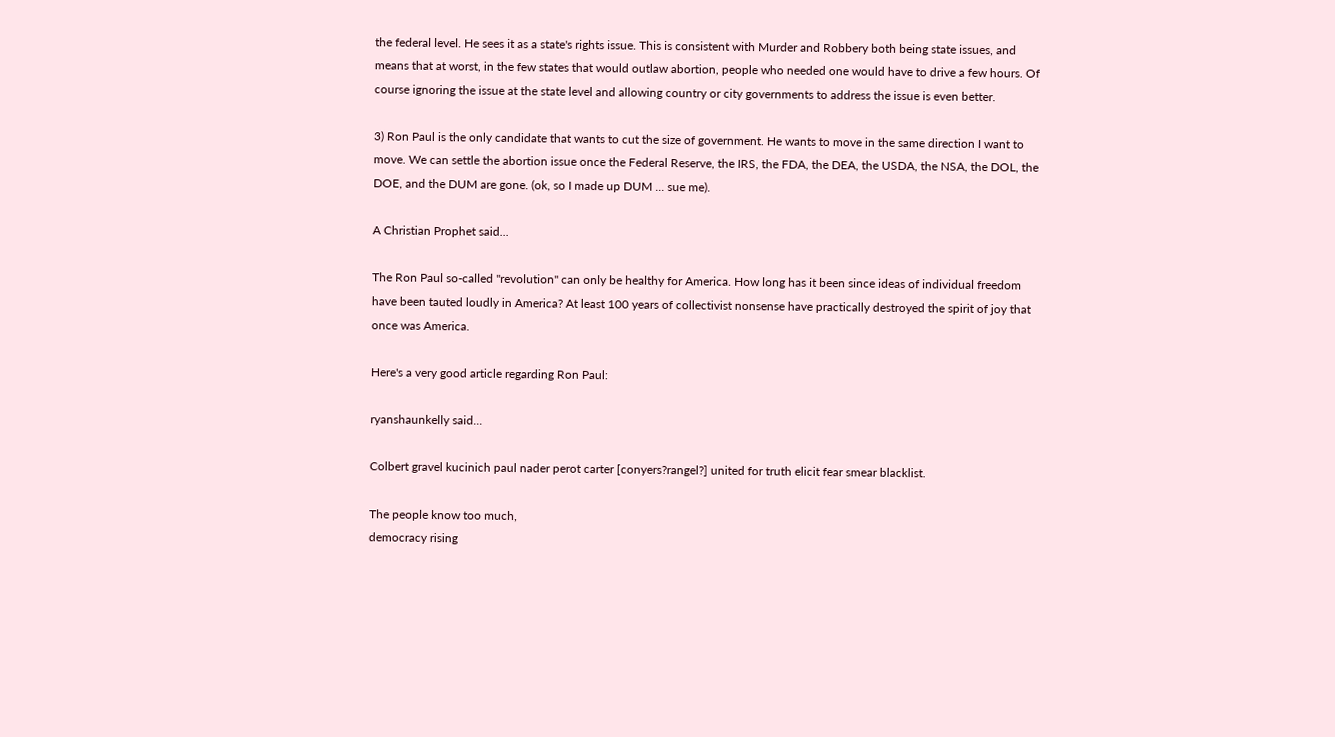the federal level. He sees it as a state's rights issue. This is consistent with Murder and Robbery both being state issues, and means that at worst, in the few states that would outlaw abortion, people who needed one would have to drive a few hours. Of course ignoring the issue at the state level and allowing country or city governments to address the issue is even better.

3) Ron Paul is the only candidate that wants to cut the size of government. He wants to move in the same direction I want to move. We can settle the abortion issue once the Federal Reserve, the IRS, the FDA, the DEA, the USDA, the NSA, the DOL, the DOE, and the DUM are gone. (ok, so I made up DUM ... sue me).

A Christian Prophet said...

The Ron Paul so-called "revolution" can only be healthy for America. How long has it been since ideas of individual freedom have been tauted loudly in America? At least 100 years of collectivist nonsense have practically destroyed the spirit of joy that once was America.

Here's a very good article regarding Ron Paul:

ryanshaunkelly said...

Colbert gravel kucinich paul nader perot carter [conyers?rangel?] united for truth elicit fear smear blacklist.

The people know too much,
democracy rising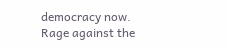democracy now.
Rage against the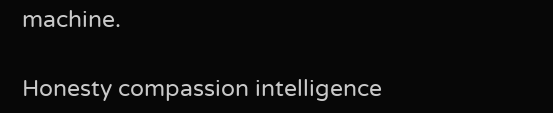machine.

Honesty compassion intelligence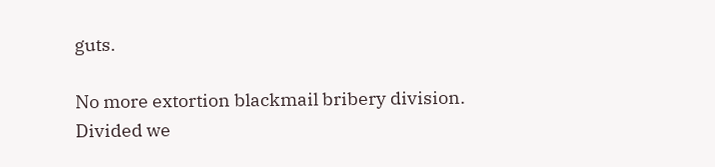guts.

No more extortion blackmail bribery division.
Divided we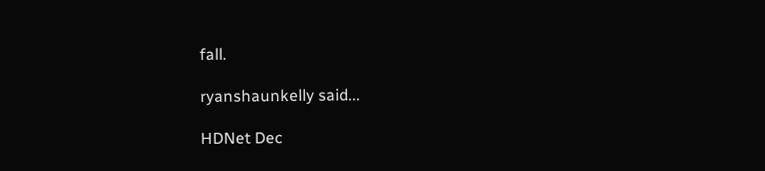fall.

ryanshaunkelly said...

HDNet Dec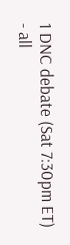1 DNC debate (Sat 7:30pm ET)
- all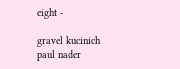eight -

gravel kucinich paul nader